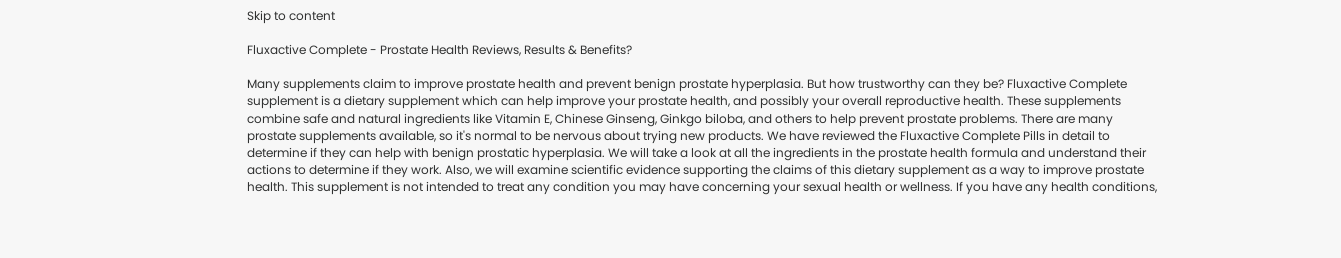Skip to content

Fluxactive Complete - Prostate Health Reviews, Results & Benefits?

Many supplements claim to improve prostate health and prevent benign prostate hyperplasia. But how trustworthy can they be? Fluxactive Complete supplement is a dietary supplement which can help improve your prostate health, and possibly your overall reproductive health. These supplements combine safe and natural ingredients like Vitamin E, Chinese Ginseng, Ginkgo biloba, and others to help prevent prostate problems. There are many prostate supplements available, so it's normal to be nervous about trying new products. We have reviewed the Fluxactive Complete Pills in detail to determine if they can help with benign prostatic hyperplasia. We will take a look at all the ingredients in the prostate health formula and understand their actions to determine if they work. Also, we will examine scientific evidence supporting the claims of this dietary supplement as a way to improve prostate health. This supplement is not intended to treat any condition you may have concerning your sexual health or wellness. If you have any health conditions,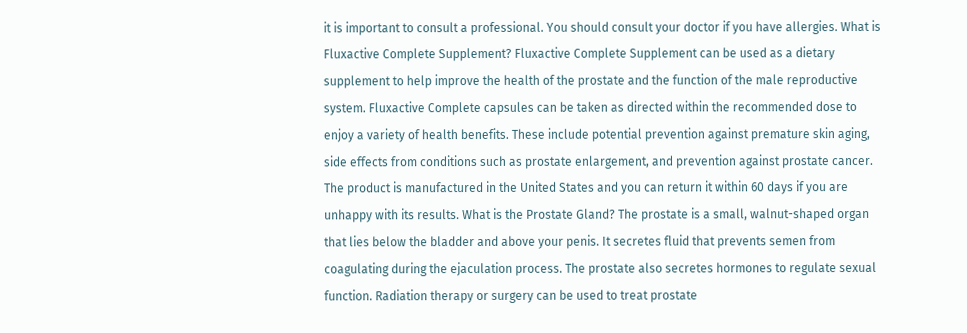it is important to consult a professional. You should consult your doctor if you have allergies. What is Fluxactive Complete Supplement? Fluxactive Complete Supplement can be used as a dietary supplement to help improve the health of the prostate and the function of the male reproductive system. Fluxactive Complete capsules can be taken as directed within the recommended dose to enjoy a variety of health benefits. These include potential prevention against premature skin aging, side effects from conditions such as prostate enlargement, and prevention against prostate cancer. The product is manufactured in the United States and you can return it within 60 days if you are unhappy with its results. What is the Prostate Gland? The prostate is a small, walnut-shaped organ that lies below the bladder and above your penis. It secretes fluid that prevents semen from coagulating during the ejaculation process. The prostate also secretes hormones to regulate sexual function. Radiation therapy or surgery can be used to treat prostate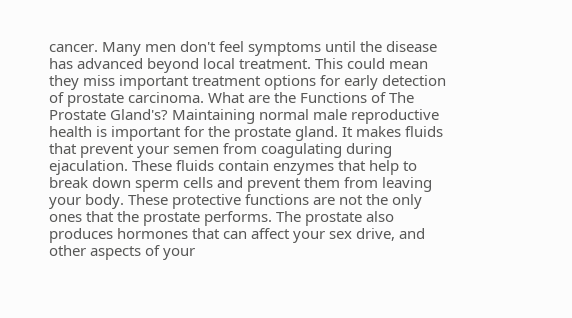cancer. Many men don't feel symptoms until the disease has advanced beyond local treatment. This could mean they miss important treatment options for early detection of prostate carcinoma. What are the Functions of The Prostate Gland's? Maintaining normal male reproductive health is important for the prostate gland. It makes fluids that prevent your semen from coagulating during ejaculation. These fluids contain enzymes that help to break down sperm cells and prevent them from leaving your body. These protective functions are not the only ones that the prostate performs. The prostate also produces hormones that can affect your sex drive, and other aspects of your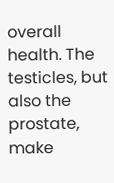overall health. The testicles, but also the prostate, make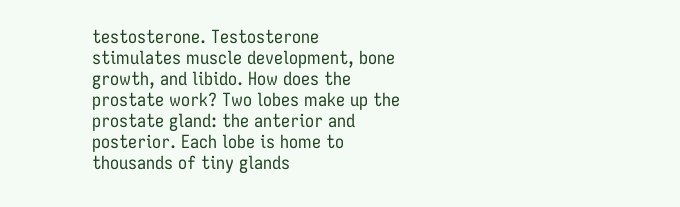testosterone. Testosterone stimulates muscle development, bone growth, and libido. How does the prostate work? Two lobes make up the prostate gland: the anterior and posterior. Each lobe is home to thousands of tiny glands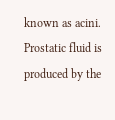known as acini. Prostatic fluid is produced by the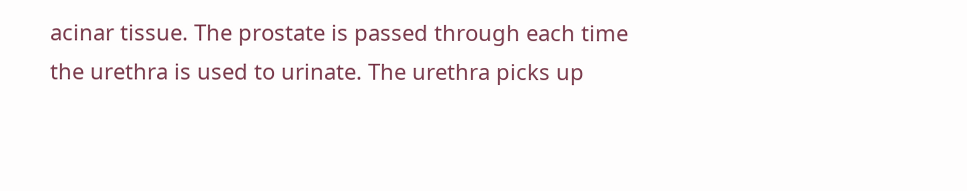acinar tissue. The prostate is passed through each time the urethra is used to urinate. The urethra picks up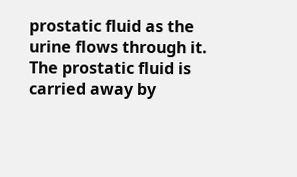prostatic fluid as the urine flows through it. The prostatic fluid is carried away by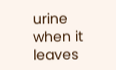urine when it leaves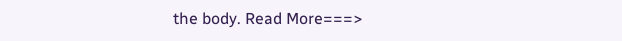the body. Read More===>